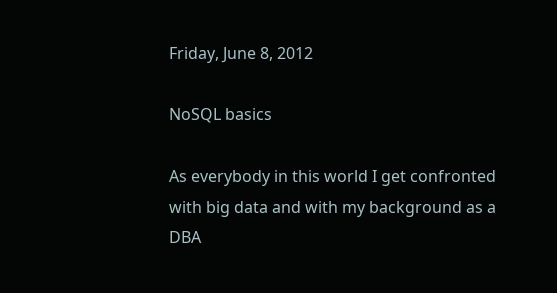Friday, June 8, 2012

NoSQL basics

As everybody in this world I get confronted with big data and with my background as a DBA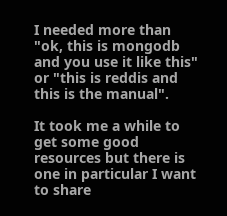I needed more than "ok, this is mongodb and you use it like this" or "this is reddis and this is the manual".

It took me a while to get some good resources but there is one in particular I want to share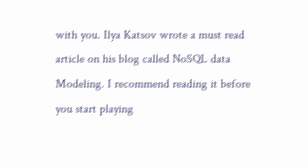with you. Ilya Katsov wrote a must read article on his blog called NoSQL data Modeling. I recommend reading it before you start playing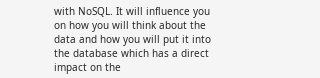with NoSQL. It will influence you on how you will think about the data and how you will put it into the database which has a direct impact on the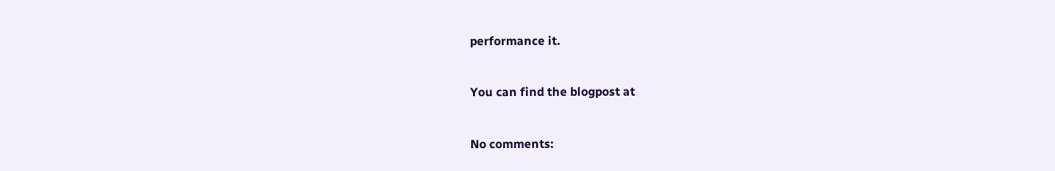performance it.

You can find the blogpost at

No comments: